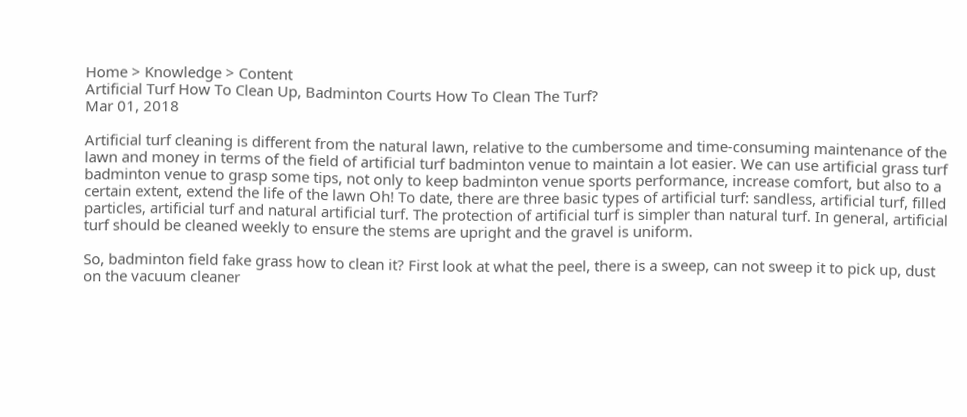Home > Knowledge > Content
Artificial Turf How To Clean Up, Badminton Courts How To Clean The Turf?
Mar 01, 2018

Artificial turf cleaning is different from the natural lawn, relative to the cumbersome and time-consuming maintenance of the lawn and money in terms of the field of artificial turf badminton venue to maintain a lot easier. We can use artificial grass turf badminton venue to grasp some tips, not only to keep badminton venue sports performance, increase comfort, but also to a certain extent, extend the life of the lawn Oh! To date, there are three basic types of artificial turf: sandless, artificial turf, filled particles, artificial turf and natural artificial turf. The protection of artificial turf is simpler than natural turf. In general, artificial turf should be cleaned weekly to ensure the stems are upright and the gravel is uniform.

So, badminton field fake grass how to clean it? First look at what the peel, there is a sweep, can not sweep it to pick up, dust on the vacuum cleaner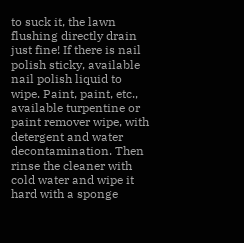to suck it, the lawn flushing directly drain just fine! If there is nail polish sticky, available nail polish liquid to wipe. Paint, paint, etc., available turpentine or paint remover wipe, with detergent and water decontamination. Then rinse the cleaner with cold water and wipe it hard with a sponge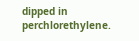dipped in perchlorethylene.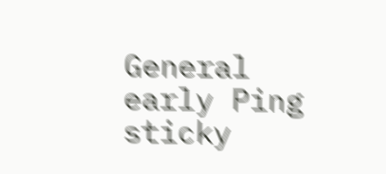General early Ping sticky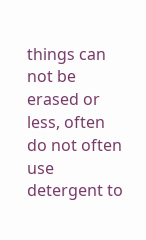things can not be erased or less, often do not often use detergent to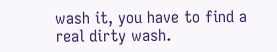wash it, you have to find a real dirty wash.